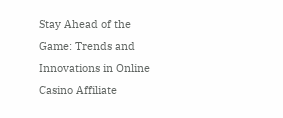Stay Ahead of the Game: Trends and Innovations in Online Casino Affiliate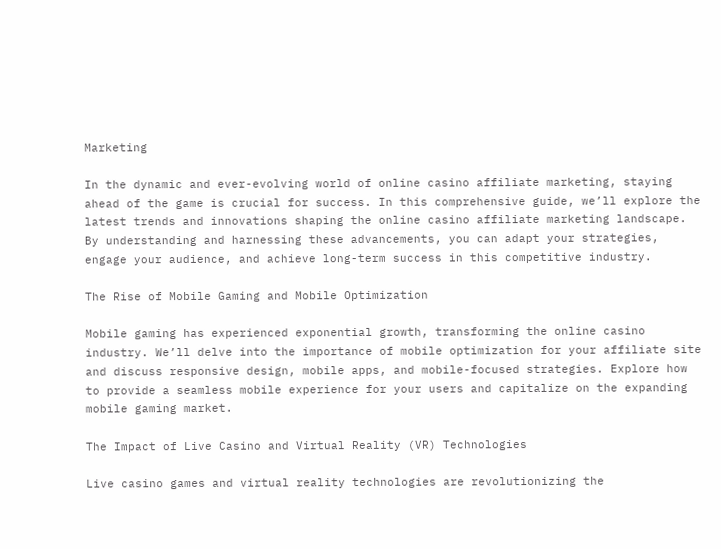Marketing

In the dynamic and ever-evolving world of online casino affiliate marketing, staying ahead of the game is crucial for success. In this comprehensive guide, we’ll explore the latest trends and innovations shaping the online casino affiliate marketing landscape. By understanding and harnessing these advancements, you can adapt your strategies, engage your audience, and achieve long-term success in this competitive industry.

The Rise of Mobile Gaming and Mobile Optimization

Mobile gaming has experienced exponential growth, transforming the online casino industry. We’ll delve into the importance of mobile optimization for your affiliate site and discuss responsive design, mobile apps, and mobile-focused strategies. Explore how to provide a seamless mobile experience for your users and capitalize on the expanding mobile gaming market.

The Impact of Live Casino and Virtual Reality (VR) Technologies

Live casino games and virtual reality technologies are revolutionizing the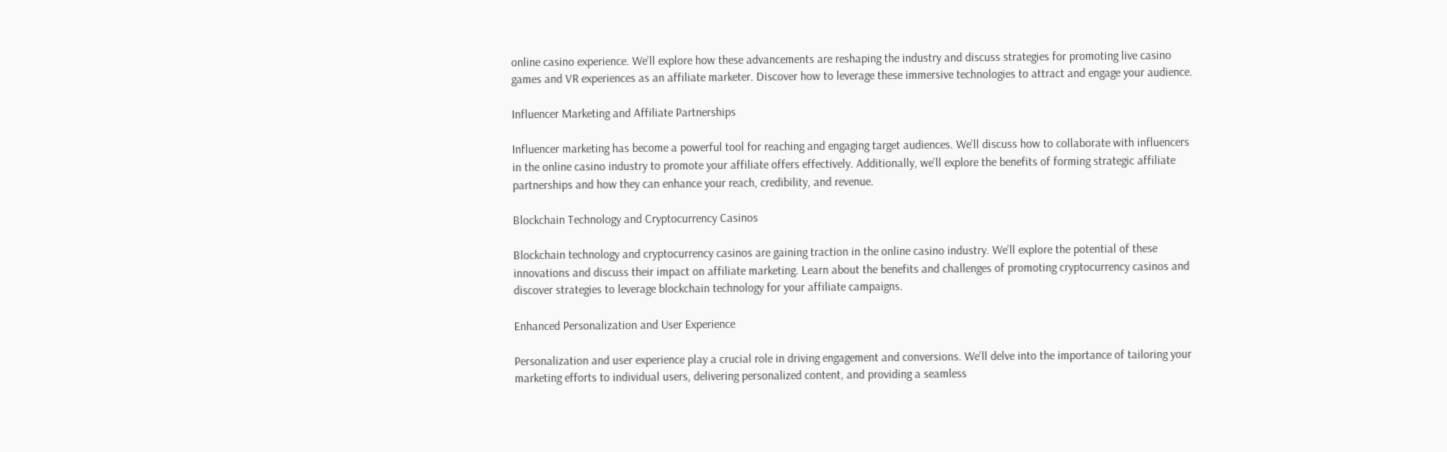online casino experience. We’ll explore how these advancements are reshaping the industry and discuss strategies for promoting live casino games and VR experiences as an affiliate marketer. Discover how to leverage these immersive technologies to attract and engage your audience.

Influencer Marketing and Affiliate Partnerships

Influencer marketing has become a powerful tool for reaching and engaging target audiences. We’ll discuss how to collaborate with influencers in the online casino industry to promote your affiliate offers effectively. Additionally, we’ll explore the benefits of forming strategic affiliate partnerships and how they can enhance your reach, credibility, and revenue.

Blockchain Technology and Cryptocurrency Casinos

Blockchain technology and cryptocurrency casinos are gaining traction in the online casino industry. We’ll explore the potential of these innovations and discuss their impact on affiliate marketing. Learn about the benefits and challenges of promoting cryptocurrency casinos and discover strategies to leverage blockchain technology for your affiliate campaigns.

Enhanced Personalization and User Experience

Personalization and user experience play a crucial role in driving engagement and conversions. We’ll delve into the importance of tailoring your marketing efforts to individual users, delivering personalized content, and providing a seamless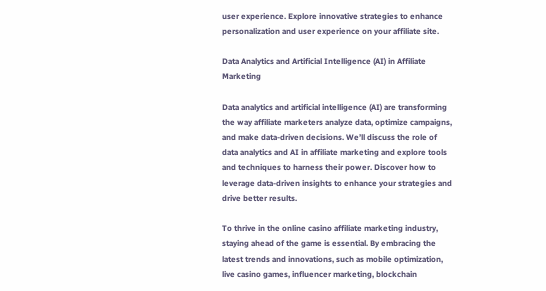user experience. Explore innovative strategies to enhance personalization and user experience on your affiliate site.

Data Analytics and Artificial Intelligence (AI) in Affiliate Marketing

Data analytics and artificial intelligence (AI) are transforming the way affiliate marketers analyze data, optimize campaigns, and make data-driven decisions. We’ll discuss the role of data analytics and AI in affiliate marketing and explore tools and techniques to harness their power. Discover how to leverage data-driven insights to enhance your strategies and drive better results.

To thrive in the online casino affiliate marketing industry, staying ahead of the game is essential. By embracing the latest trends and innovations, such as mobile optimization, live casino games, influencer marketing, blockchain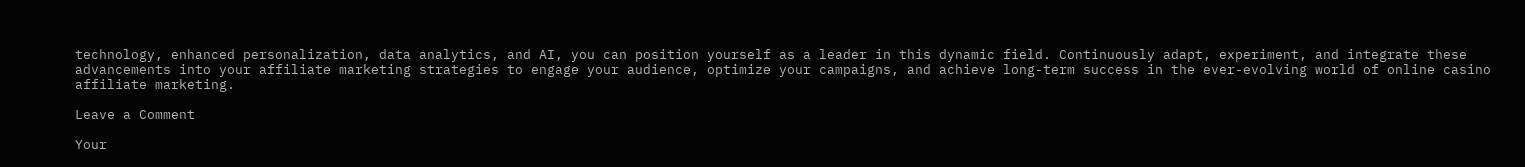technology, enhanced personalization, data analytics, and AI, you can position yourself as a leader in this dynamic field. Continuously adapt, experiment, and integrate these advancements into your affiliate marketing strategies to engage your audience, optimize your campaigns, and achieve long-term success in the ever-evolving world of online casino affiliate marketing.

Leave a Comment

Your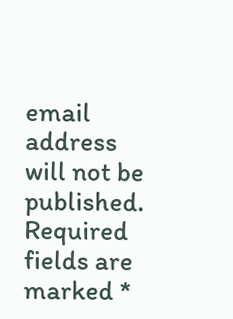email address will not be published. Required fields are marked *